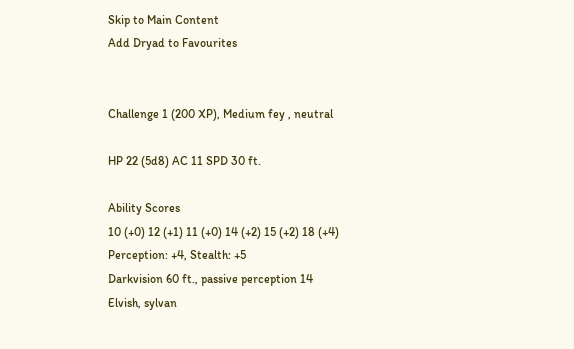Skip to Main Content
Add Dryad to Favourites


Challenge 1 (200 XP), Medium fey , neutral

HP 22 (5d8) AC 11 SPD 30 ft.

Ability Scores
10 (+0) 12 (+1) 11 (+0) 14 (+2) 15 (+2) 18 (+4)
Perception: +4, Stealth: +5
Darkvision 60 ft., passive perception 14
Elvish, sylvan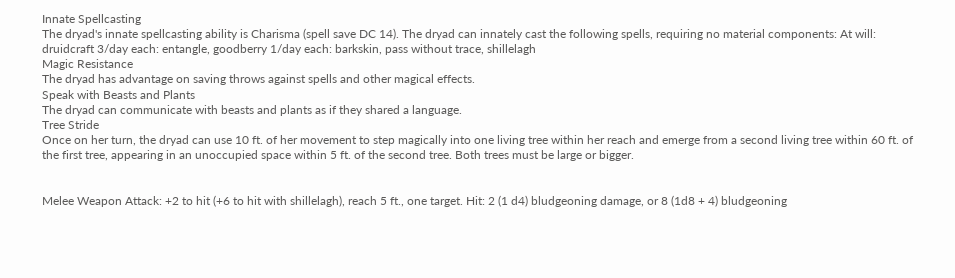Innate Spellcasting
The dryad's innate spellcasting ability is Charisma (spell save DC 14). The dryad can innately cast the following spells, requiring no material components: At will: druidcraft 3/day each: entangle, goodberry 1/day each: barkskin, pass without trace, shillelagh
Magic Resistance
The dryad has advantage on saving throws against spells and other magical effects.
Speak with Beasts and Plants
The dryad can communicate with beasts and plants as if they shared a language.
Tree Stride
Once on her turn, the dryad can use 10 ft. of her movement to step magically into one living tree within her reach and emerge from a second living tree within 60 ft. of the first tree, appearing in an unoccupied space within 5 ft. of the second tree. Both trees must be large or bigger.


Melee Weapon Attack: +2 to hit (+6 to hit with shillelagh), reach 5 ft., one target. Hit: 2 (1 d4) bludgeoning damage, or 8 (1d8 + 4) bludgeoning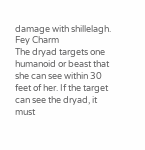damage with shillelagh.
Fey Charm
The dryad targets one humanoid or beast that she can see within 30 feet of her. If the target can see the dryad, it must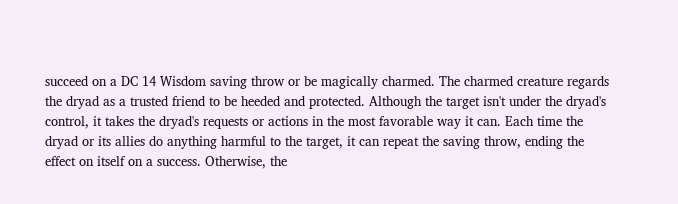succeed on a DC 14 Wisdom saving throw or be magically charmed. The charmed creature regards the dryad as a trusted friend to be heeded and protected. Although the target isn't under the dryad's control, it takes the dryad's requests or actions in the most favorable way it can. Each time the dryad or its allies do anything harmful to the target, it can repeat the saving throw, ending the effect on itself on a success. Otherwise, the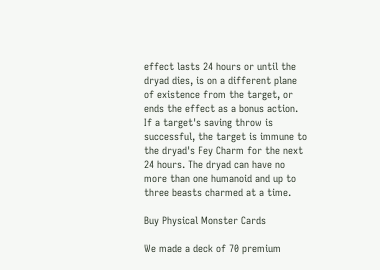effect lasts 24 hours or until the dryad dies, is on a different plane of existence from the target, or ends the effect as a bonus action. If a target's saving throw is successful, the target is immune to the dryad's Fey Charm for the next 24 hours. The dryad can have no more than one humanoid and up to three beasts charmed at a time.

Buy Physical Monster Cards

We made a deck of 70 premium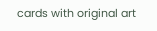cards with original art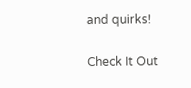and quirks!

Check It Out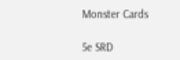Monster Cards

5e SRD